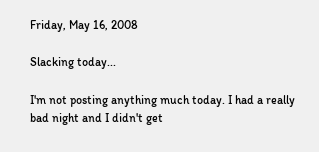Friday, May 16, 2008

Slacking today...

I'm not posting anything much today. I had a really bad night and I didn't get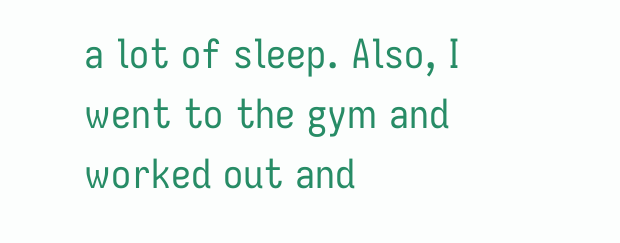a lot of sleep. Also, I went to the gym and worked out and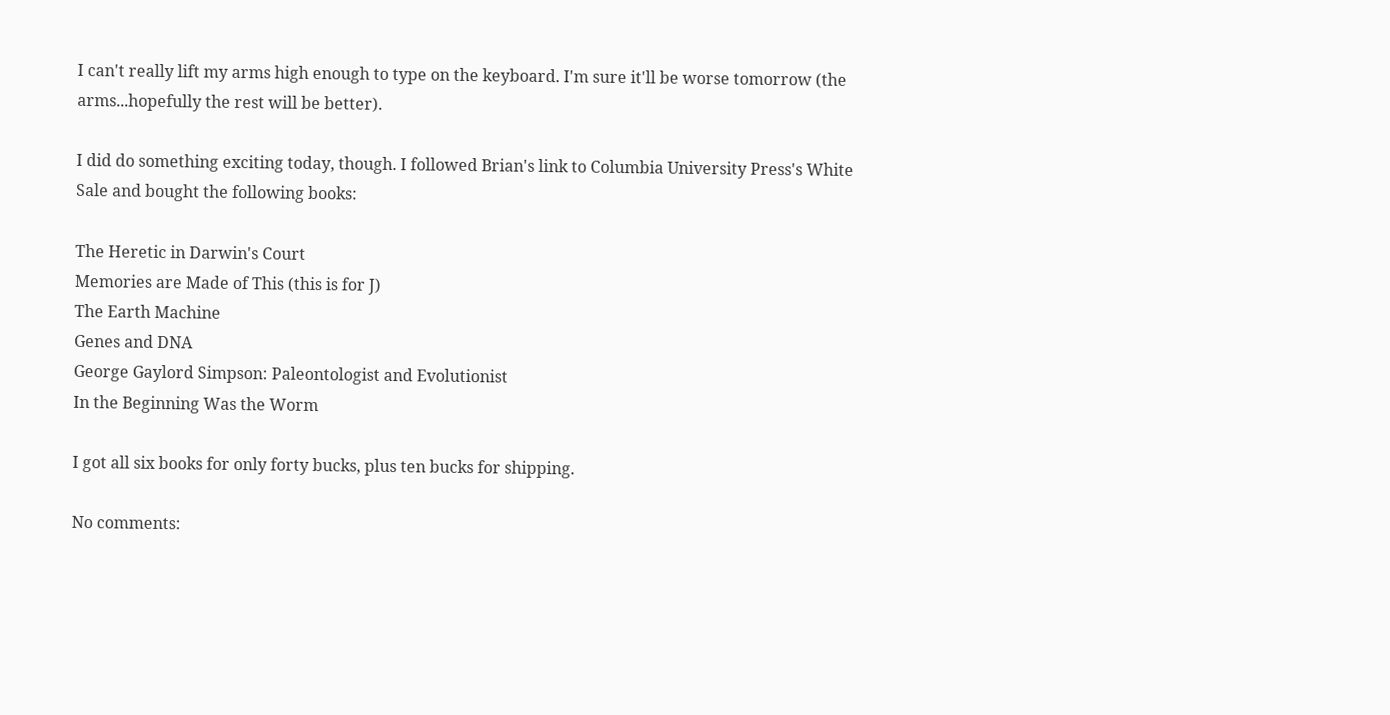I can't really lift my arms high enough to type on the keyboard. I'm sure it'll be worse tomorrow (the arms...hopefully the rest will be better).

I did do something exciting today, though. I followed Brian's link to Columbia University Press's White Sale and bought the following books:

The Heretic in Darwin's Court
Memories are Made of This (this is for J)
The Earth Machine
Genes and DNA
George Gaylord Simpson: Paleontologist and Evolutionist
In the Beginning Was the Worm

I got all six books for only forty bucks, plus ten bucks for shipping.

No comments: